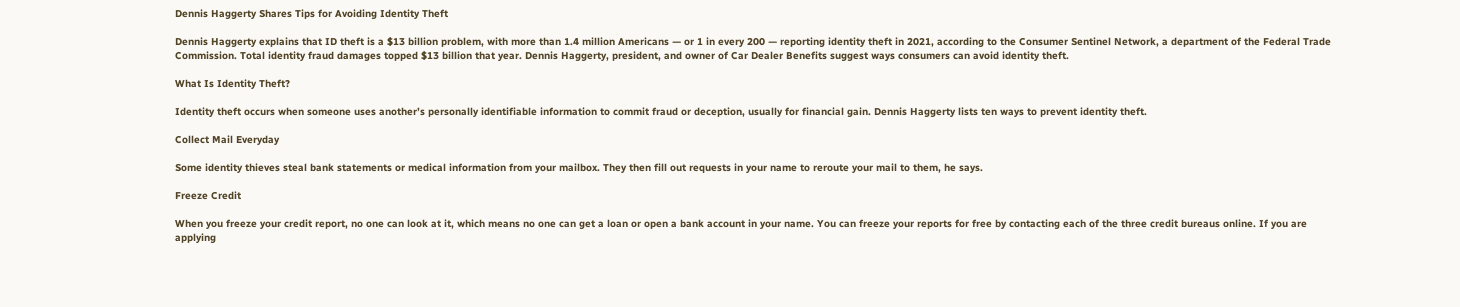Dennis Haggerty Shares Tips for Avoiding Identity Theft

Dennis Haggerty explains that ID theft is a $13 billion problem, with more than 1.4 million Americans — or 1 in every 200 — reporting identity theft in 2021, according to the Consumer Sentinel Network, a department of the Federal Trade Commission. Total identity fraud damages topped $13 billion that year. Dennis Haggerty, president, and owner of Car Dealer Benefits suggest ways consumers can avoid identity theft.

What Is Identity Theft?

Identity theft occurs when someone uses another’s personally identifiable information to commit fraud or deception, usually for financial gain. Dennis Haggerty lists ten ways to prevent identity theft.

Collect Mail Everyday

Some identity thieves steal bank statements or medical information from your mailbox. They then fill out requests in your name to reroute your mail to them, he says.

Freeze Credit

When you freeze your credit report, no one can look at it, which means no one can get a loan or open a bank account in your name. You can freeze your reports for free by contacting each of the three credit bureaus online. If you are applying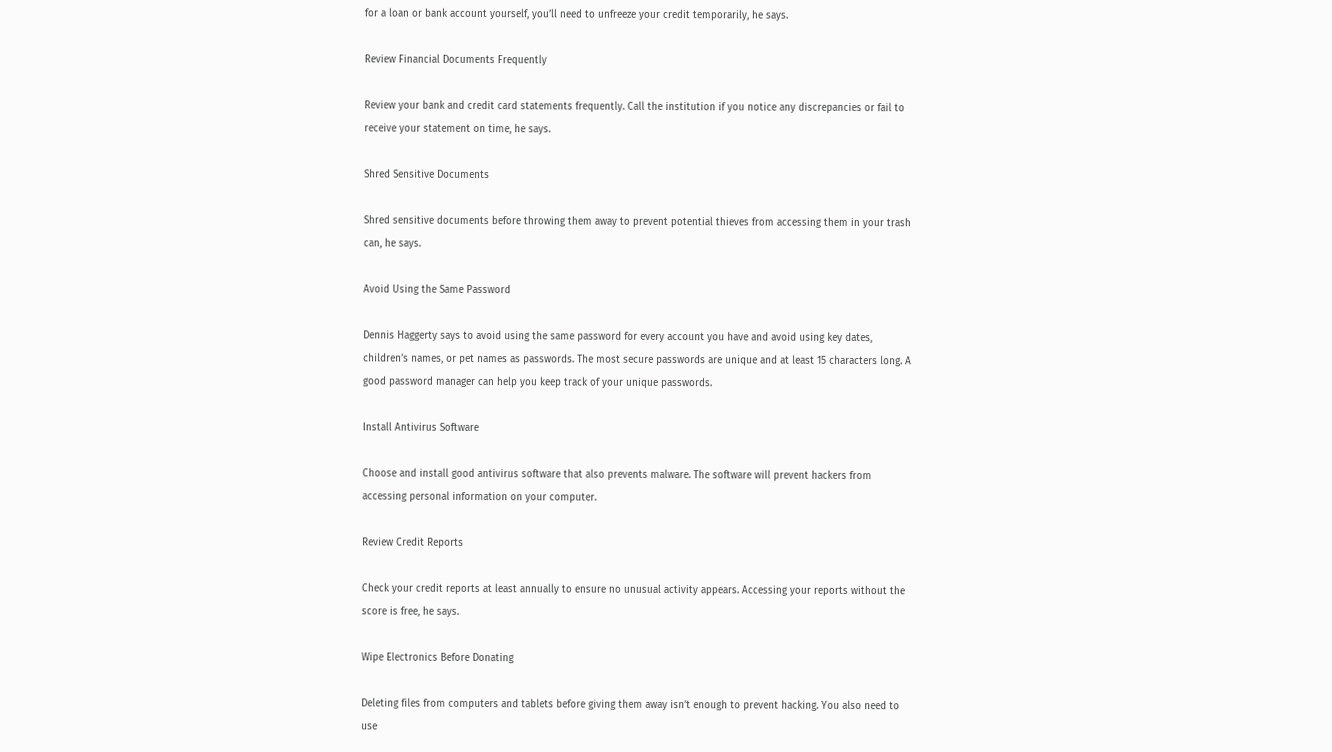for a loan or bank account yourself, you’ll need to unfreeze your credit temporarily, he says.

Review Financial Documents Frequently

Review your bank and credit card statements frequently. Call the institution if you notice any discrepancies or fail to receive your statement on time, he says.

Shred Sensitive Documents

Shred sensitive documents before throwing them away to prevent potential thieves from accessing them in your trash can, he says.

Avoid Using the Same Password

Dennis Haggerty says to avoid using the same password for every account you have and avoid using key dates, children’s names, or pet names as passwords. The most secure passwords are unique and at least 15 characters long. A good password manager can help you keep track of your unique passwords.

Install Antivirus Software

Choose and install good antivirus software that also prevents malware. The software will prevent hackers from accessing personal information on your computer.

Review Credit Reports

Check your credit reports at least annually to ensure no unusual activity appears. Accessing your reports without the score is free, he says.

Wipe Electronics Before Donating

Deleting files from computers and tablets before giving them away isn’t enough to prevent hacking. You also need to use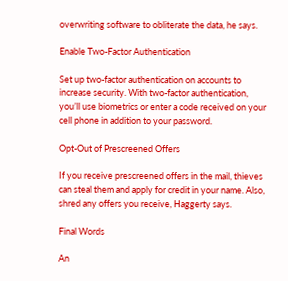overwriting software to obliterate the data, he says.

Enable Two-Factor Authentication

Set up two-factor authentication on accounts to increase security. With two-factor authentication, you’ll use biometrics or enter a code received on your cell phone in addition to your password.

Opt-Out of Prescreened Offers

If you receive prescreened offers in the mail, thieves can steal them and apply for credit in your name. Also, shred any offers you receive, Haggerty says.

Final Words

An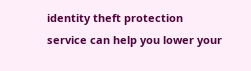identity theft protection service can help you lower your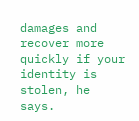damages and recover more quickly if your identity is stolen, he says.